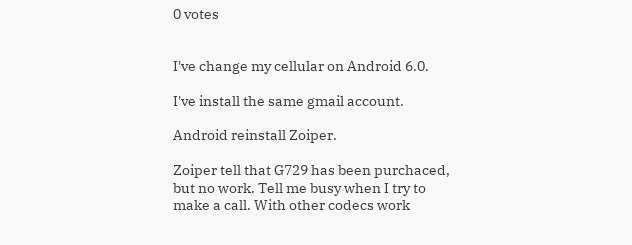0 votes


I've change my cellular on Android 6.0.

I've install the same gmail account.

Android reinstall Zoiper.

Zoiper tell that G729 has been purchaced, but no work. Tell me busy when I try to make a call. With other codecs work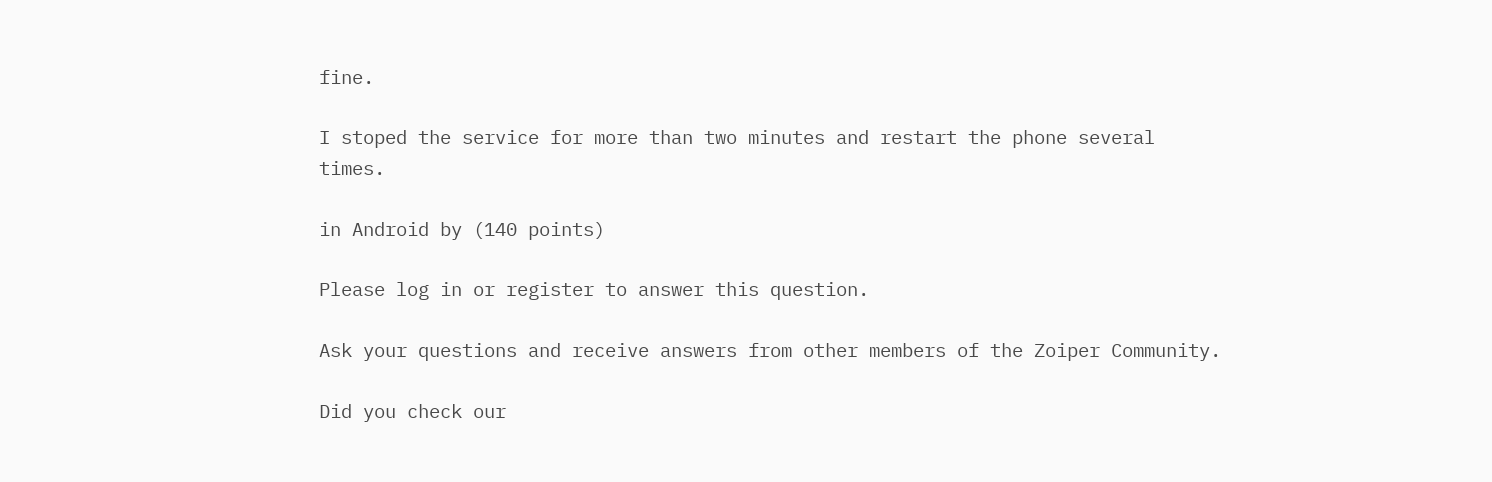fine.

I stoped the service for more than two minutes and restart the phone several times.

in Android by (140 points)

Please log in or register to answer this question.

Ask your questions and receive answers from other members of the Zoiper Community.

Did you check our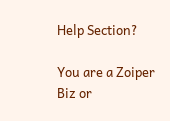Help Section?

You are a Zoiper Biz or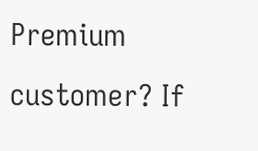Premium customer? If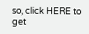so, click HERE to get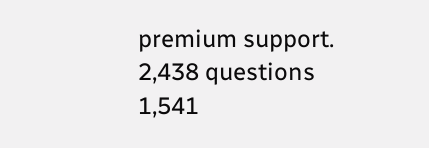premium support.
2,438 questions
1,541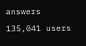answers
135,041 users